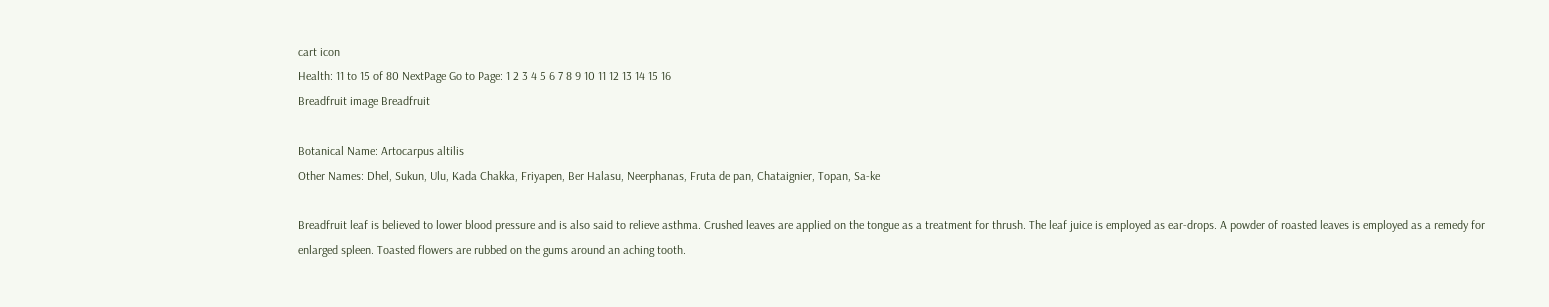cart icon
Health: 11 to 15 of 80 NextPage Go to Page: 1 2 3 4 5 6 7 8 9 10 11 12 13 14 15 16
Breadfruit image Breadfruit

Botanical Name: Artocarpus altilis
Other Names: Dhel, Sukun, Ulu, Kada Chakka, Friyapen, Ber Halasu, Neerphanas, Fruta de pan, Chataignier, Topan, Sa-ke

Breadfruit leaf is believed to lower blood pressure and is also said to relieve asthma. Crushed leaves are applied on the tongue as a treatment for thrush. The leaf juice is employed as ear-drops. A powder of roasted leaves is employed as a remedy for enlarged spleen. Toasted flowers are rubbed on the gums around an aching tooth.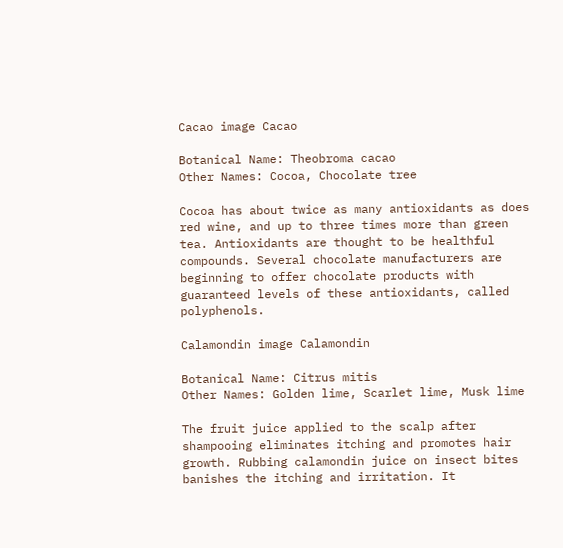Cacao image Cacao

Botanical Name: Theobroma cacao
Other Names: Cocoa, Chocolate tree

Cocoa has about twice as many antioxidants as does red wine, and up to three times more than green tea. Antioxidants are thought to be healthful compounds. Several chocolate manufacturers are beginning to offer chocolate products with guaranteed levels of these antioxidants, called polyphenols.

Calamondin image Calamondin

Botanical Name: Citrus mitis
Other Names: Golden lime, Scarlet lime, Musk lime

The fruit juice applied to the scalp after shampooing eliminates itching and promotes hair growth. Rubbing calamondin juice on insect bites banishes the itching and irritation. It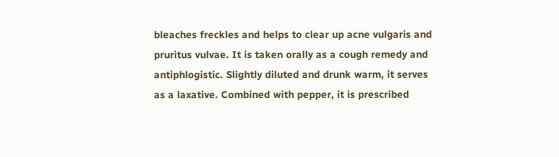bleaches freckles and helps to clear up acne vulgaris and pruritus vulvae. It is taken orally as a cough remedy and antiphlogistic. Slightly diluted and drunk warm, it serves as a laxative. Combined with pepper, it is prescribed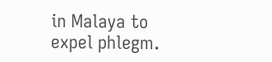in Malaya to expel phlegm.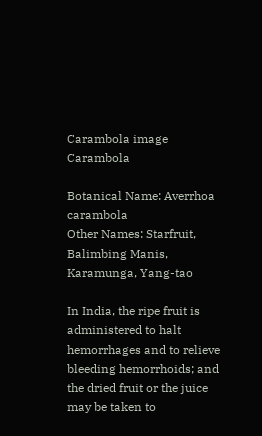Carambola image Carambola

Botanical Name: Averrhoa carambola
Other Names: Starfruit, Balimbing Manis, Karamunga, Yang-tao

In India, the ripe fruit is administered to halt hemorrhages and to relieve bleeding hemorrhoids; and the dried fruit or the juice may be taken to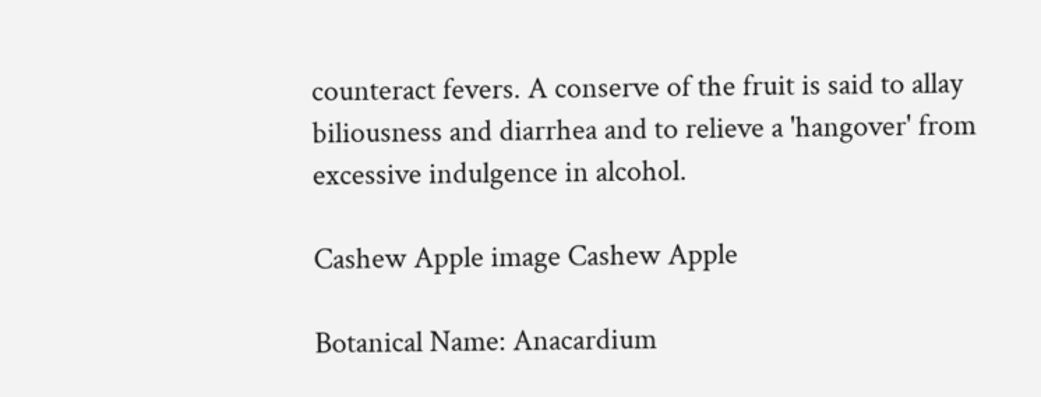counteract fevers. A conserve of the fruit is said to allay biliousness and diarrhea and to relieve a 'hangover' from excessive indulgence in alcohol.

Cashew Apple image Cashew Apple

Botanical Name: Anacardium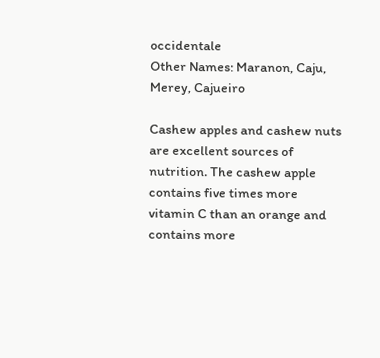occidentale
Other Names: Maranon, Caju, Merey, Cajueiro

Cashew apples and cashew nuts are excellent sources of nutrition. The cashew apple contains five times more vitamin C than an orange and contains more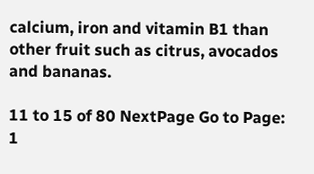calcium, iron and vitamin B1 than other fruit such as citrus, avocados and bananas.

11 to 15 of 80 NextPage Go to Page: 1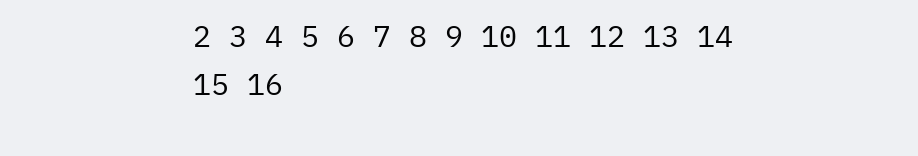2 3 4 5 6 7 8 9 10 11 12 13 14 15 16